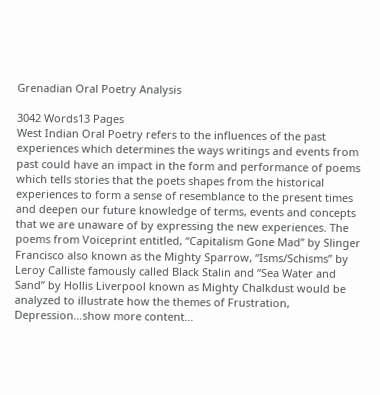Grenadian Oral Poetry Analysis

3042 Words13 Pages
West Indian Oral Poetry refers to the influences of the past experiences which determines the ways writings and events from past could have an impact in the form and performance of poems which tells stories that the poets shapes from the historical experiences to form a sense of resemblance to the present times and deepen our future knowledge of terms, events and concepts that we are unaware of by expressing the new experiences. The poems from Voiceprint entitled, “Capitalism Gone Mad” by Slinger Francisco also known as the Mighty Sparrow, “Isms/Schisms” by Leroy Calliste famously called Black Stalin and “Sea Water and Sand” by Hollis Liverpool known as Mighty Chalkdust would be analyzed to illustrate how the themes of Frustration, Depression…show more content…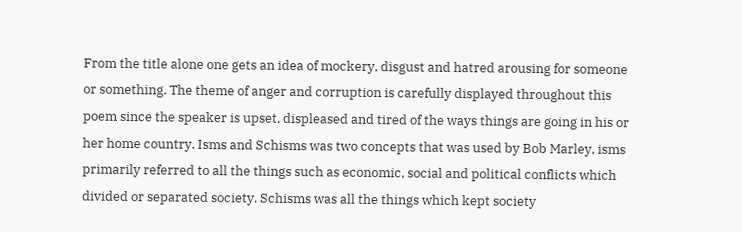From the title alone one gets an idea of mockery, disgust and hatred arousing for someone or something. The theme of anger and corruption is carefully displayed throughout this poem since the speaker is upset, displeased and tired of the ways things are going in his or her home country. Isms and Schisms was two concepts that was used by Bob Marley, isms primarily referred to all the things such as economic, social and political conflicts which divided or separated society. Schisms was all the things which kept society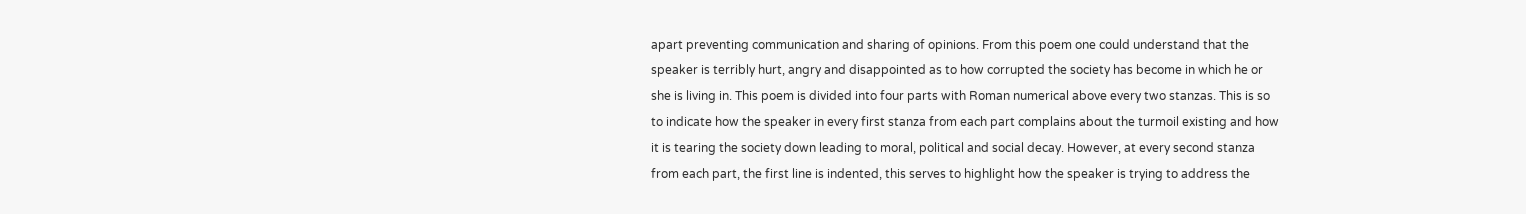apart preventing communication and sharing of opinions. From this poem one could understand that the speaker is terribly hurt, angry and disappointed as to how corrupted the society has become in which he or she is living in. This poem is divided into four parts with Roman numerical above every two stanzas. This is so to indicate how the speaker in every first stanza from each part complains about the turmoil existing and how it is tearing the society down leading to moral, political and social decay. However, at every second stanza from each part, the first line is indented, this serves to highlight how the speaker is trying to address the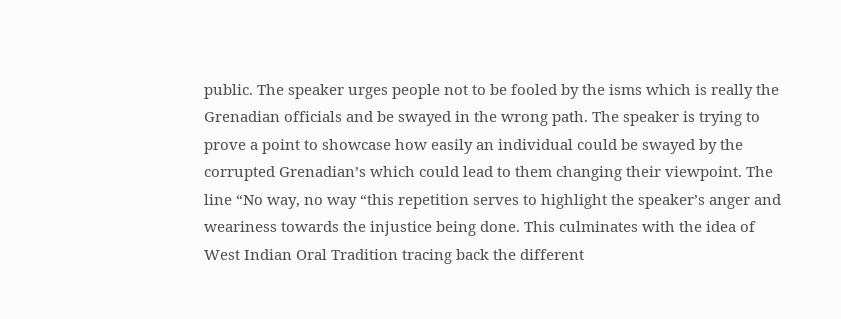public. The speaker urges people not to be fooled by the isms which is really the Grenadian officials and be swayed in the wrong path. The speaker is trying to prove a point to showcase how easily an individual could be swayed by the corrupted Grenadian’s which could lead to them changing their viewpoint. The line “No way, no way “this repetition serves to highlight the speaker’s anger and weariness towards the injustice being done. This culminates with the idea of West Indian Oral Tradition tracing back the different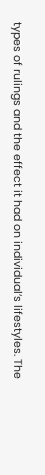types of rulings and the effect it had on individual’s lifestyles. The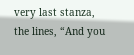very last stanza, the lines, “And you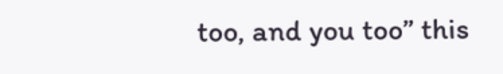too, and you too” this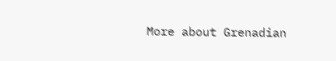More about Grenadian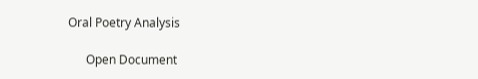Oral Poetry Analysis

      Open Document